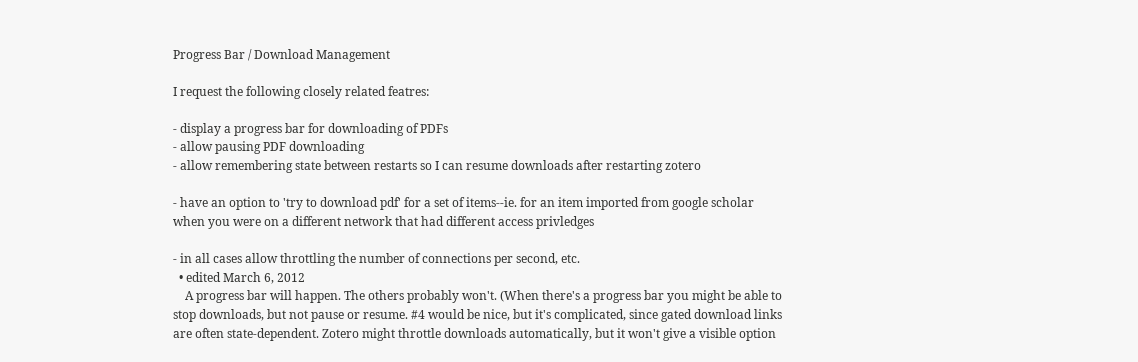Progress Bar / Download Management

I request the following closely related featres:

- display a progress bar for downloading of PDFs
- allow pausing PDF downloading
- allow remembering state between restarts so I can resume downloads after restarting zotero

- have an option to 'try to download pdf' for a set of items--ie. for an item imported from google scholar when you were on a different network that had different access privledges

- in all cases allow throttling the number of connections per second, etc.
  • edited March 6, 2012
    A progress bar will happen. The others probably won't. (When there's a progress bar you might be able to stop downloads, but not pause or resume. #4 would be nice, but it's complicated, since gated download links are often state-dependent. Zotero might throttle downloads automatically, but it won't give a visible option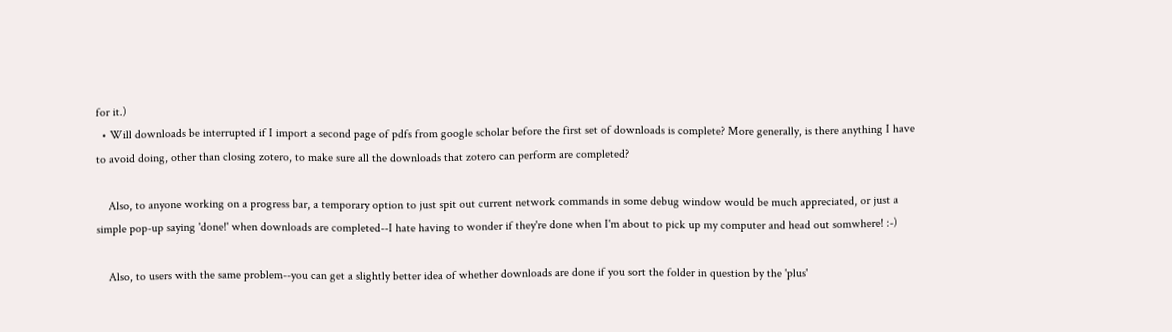for it.)
  • Will downloads be interrupted if I import a second page of pdfs from google scholar before the first set of downloads is complete? More generally, is there anything I have to avoid doing, other than closing zotero, to make sure all the downloads that zotero can perform are completed?

    Also, to anyone working on a progress bar, a temporary option to just spit out current network commands in some debug window would be much appreciated, or just a simple pop-up saying 'done!' when downloads are completed--I hate having to wonder if they're done when I'm about to pick up my computer and head out somwhere! :-)

    Also, to users with the same problem--you can get a slightly better idea of whether downloads are done if you sort the folder in question by the 'plus'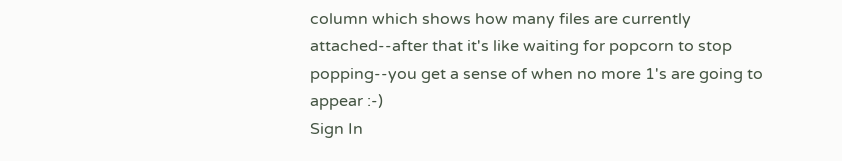column which shows how many files are currently attached--after that it's like waiting for popcorn to stop popping--you get a sense of when no more 1's are going to appear :-)
Sign In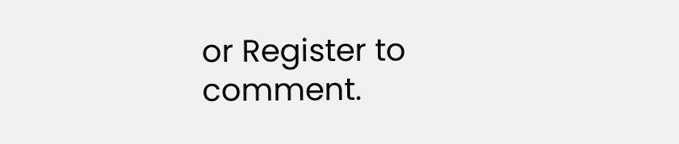or Register to comment.